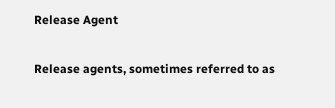Release Agent

Release agents, sometimes referred to as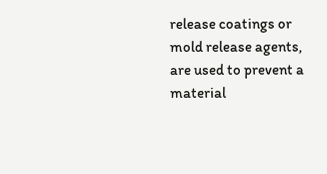release coatings or mold release agents, are used to prevent a material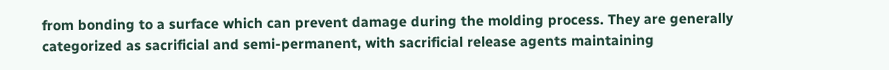from bonding to a surface which can prevent damage during the molding process. They are generally categorized as sacrificial and semi-permanent, with sacrificial release agents maintaining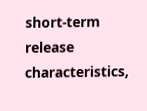short-term release characteristics,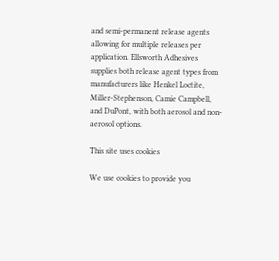and semi-permanent release agents allowing for multiple releases per application. Ellsworth Adhesives supplies both release agent types from manufacturers like Henkel Loctite, Miller-Stephenson, Camie Campbell, and DuPont, with both aerosol and non-aerosol options.

This site uses cookies

We use cookies to provide you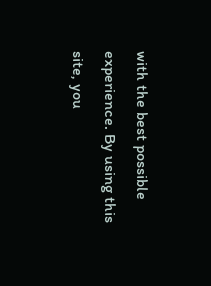with the best possible experience. By using this site, you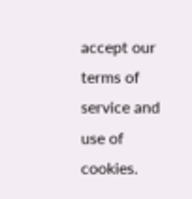accept our terms of service and use of cookies.